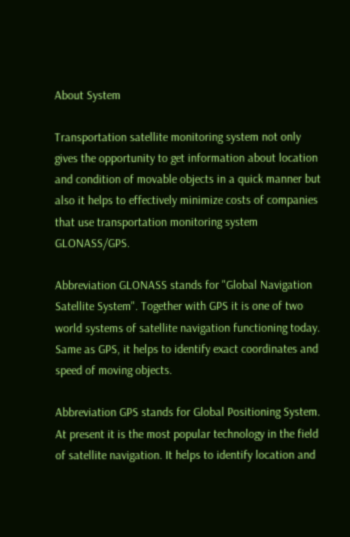About System

Transportation satellite monitoring system not only gives the opportunity to get information about location and condition of movable objects in a quick manner but also it helps to effectively minimize costs of companies that use transportation monitoring system GLONASS/GPS.

Abbreviation GLONASS stands for "Global Navigation Satellite System". Together with GPS it is one of two world systems of satellite navigation functioning today. Same as GPS, it helps to identify exact coordinates and speed of moving objects.

Abbreviation GPS stands for Global Positioning System. At present it is the most popular technology in the field of satellite navigation. It helps to identify location and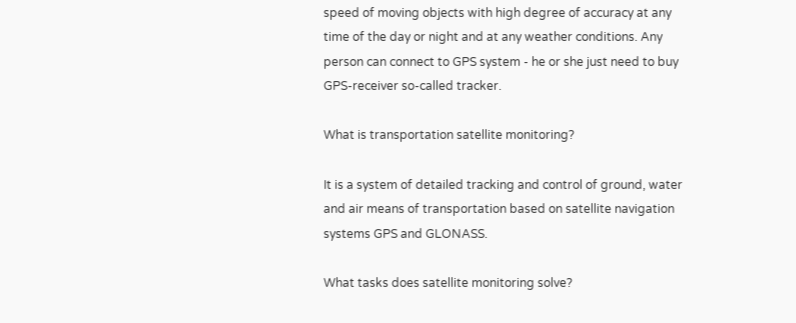speed of moving objects with high degree of accuracy at any time of the day or night and at any weather conditions. Any person can connect to GPS system - he or she just need to buy GPS-receiver so-called tracker.

What is transportation satellite monitoring?

It is a system of detailed tracking and control of ground, water and air means of transportation based on satellite navigation systems GPS and GLONASS.

What tasks does satellite monitoring solve?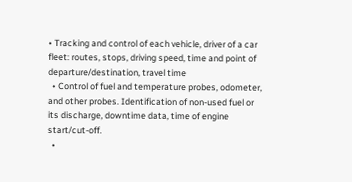• Tracking and control of each vehicle, driver of a car fleet: routes, stops, driving speed, time and point of departure/destination, travel time
  • Control of fuel and temperature probes, odometer, and other probes. Identification of non-used fuel or its discharge, downtime data, time of engine start/cut-off.
  •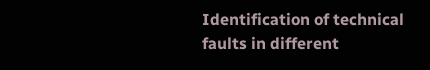Identification of technical faults in different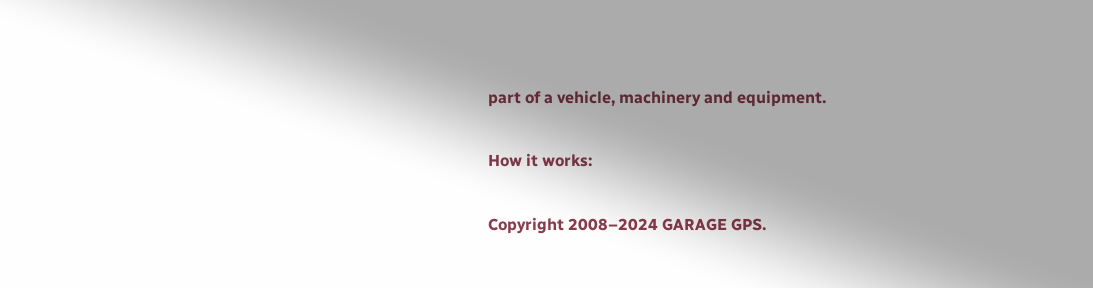part of a vehicle, machinery and equipment.

How it works:

Copyright 2008–2024 GARAGE GPS.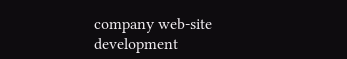company web-site development